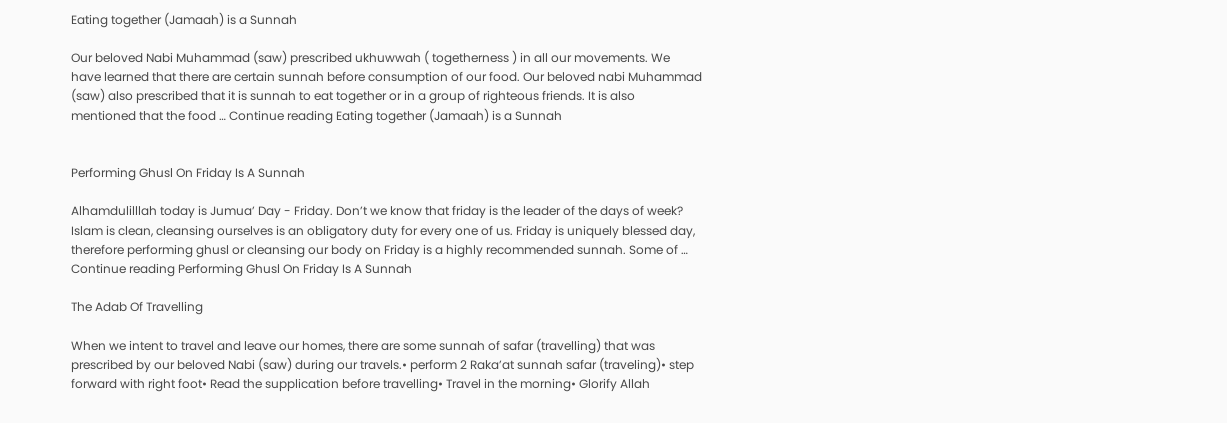Eating together (Jamaah) is a Sunnah

Our beloved Nabi Muhammad (saw) prescribed ukhuwwah ( togetherness ) in all our movements. We have learned that there are certain sunnah before consumption of our food. Our beloved nabi Muhammad (saw) also prescribed that it is sunnah to eat together or in a group of righteous friends. It is also mentioned that the food … Continue reading Eating together (Jamaah) is a Sunnah


Performing Ghusl On Friday Is A Sunnah

Alhamdulilllah today is Jumua’ Day - Friday. Don’t we know that friday is the leader of the days of week? Islam is clean, cleansing ourselves is an obligatory duty for every one of us. Friday is uniquely blessed day, therefore performing ghusl or cleansing our body on Friday is a highly recommended sunnah. Some of … Continue reading Performing Ghusl On Friday Is A Sunnah

The Adab Of Travelling

When we intent to travel and leave our homes, there are some sunnah of safar (travelling) that was prescribed by our beloved Nabi (saw) during our travels.• perform 2 Raka’at sunnah safar (traveling)• step forward with right foot• Read the supplication before travelling• Travel in the morning• Glorify Allah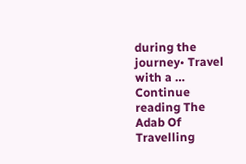during the journey• Travel with a … Continue reading The Adab Of Travelling